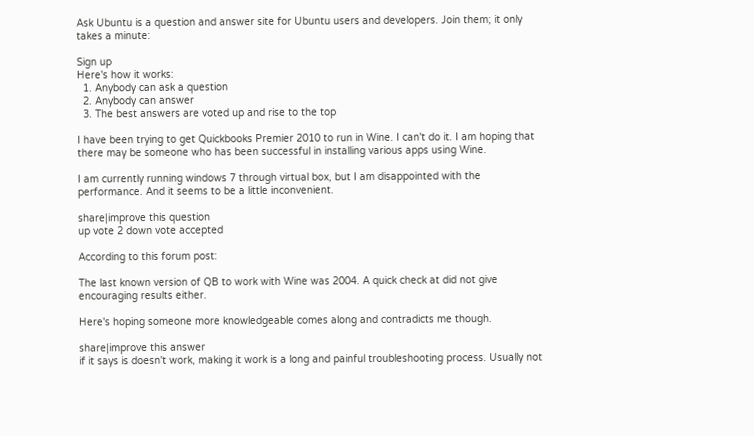Ask Ubuntu is a question and answer site for Ubuntu users and developers. Join them; it only takes a minute:

Sign up
Here's how it works:
  1. Anybody can ask a question
  2. Anybody can answer
  3. The best answers are voted up and rise to the top

I have been trying to get Quickbooks Premier 2010 to run in Wine. I can't do it. I am hoping that there may be someone who has been successful in installing various apps using Wine.

I am currently running windows 7 through virtual box, but I am disappointed with the performance. And it seems to be a little inconvenient.

share|improve this question
up vote 2 down vote accepted

According to this forum post:

The last known version of QB to work with Wine was 2004. A quick check at did not give encouraging results either.

Here's hoping someone more knowledgeable comes along and contradicts me though.

share|improve this answer
if it says is doesn't work, making it work is a long and painful troubleshooting process. Usually not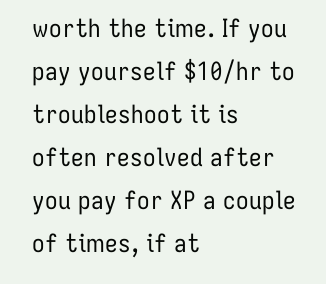worth the time. If you pay yourself $10/hr to troubleshoot it is often resolved after you pay for XP a couple of times, if at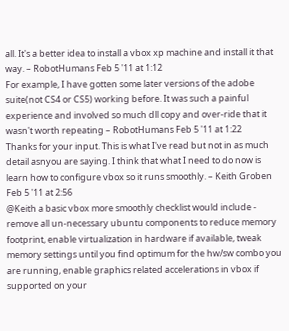all. It's a better idea to install a vbox xp machine and install it that way. – RobotHumans Feb 5 '11 at 1:12
For example, I have gotten some later versions of the adobe suite(not CS4 or CS5) working before. It was such a painful experience and involved so much dll copy and over-ride that it wasn't worth repeating – RobotHumans Feb 5 '11 at 1:22
Thanks for your input. This is what I've read but not in as much detail asnyou are saying. I think that what I need to do now is learn how to configure vbox so it runs smoothly. – Keith Groben Feb 5 '11 at 2:56
@Keith a basic vbox more smoothly checklist would include - remove all un-necessary ubuntu components to reduce memory footprint, enable virtualization in hardware if available, tweak memory settings until you find optimum for the hw/sw combo you are running, enable graphics related accelerations in vbox if supported on your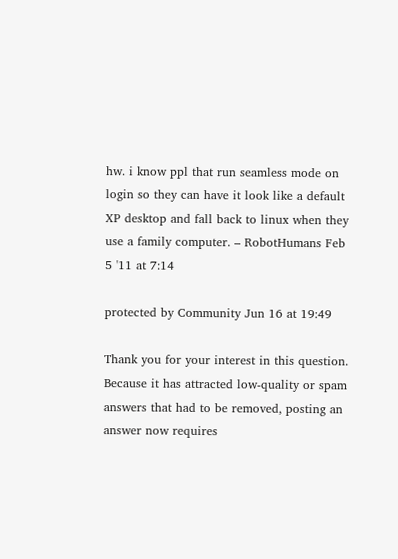hw. i know ppl that run seamless mode on login so they can have it look like a default XP desktop and fall back to linux when they use a family computer. – RobotHumans Feb 5 '11 at 7:14

protected by Community Jun 16 at 19:49

Thank you for your interest in this question. Because it has attracted low-quality or spam answers that had to be removed, posting an answer now requires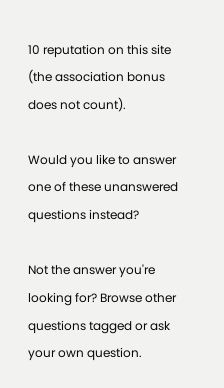10 reputation on this site (the association bonus does not count).

Would you like to answer one of these unanswered questions instead?

Not the answer you're looking for? Browse other questions tagged or ask your own question.